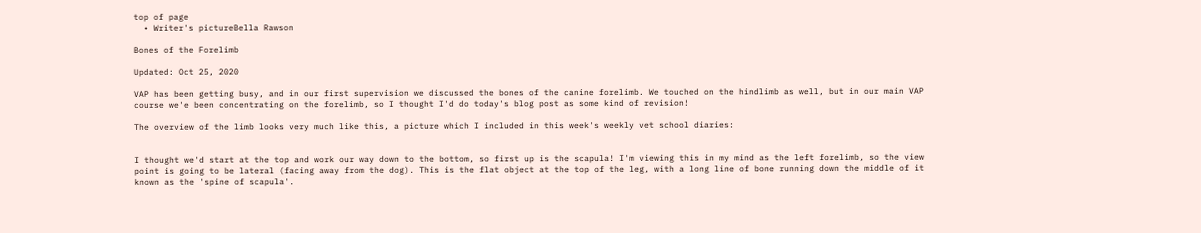top of page
  • Writer's pictureBella Rawson

Bones of the Forelimb

Updated: Oct 25, 2020

VAP has been getting busy, and in our first supervision we discussed the bones of the canine forelimb. We touched on the hindlimb as well, but in our main VAP course we'e been concentrating on the forelimb, so I thought I'd do today's blog post as some kind of revision!

The overview of the limb looks very much like this, a picture which I included in this week's weekly vet school diaries:


I thought we'd start at the top and work our way down to the bottom, so first up is the scapula! I'm viewing this in my mind as the left forelimb, so the view point is going to be lateral (facing away from the dog). This is the flat object at the top of the leg, with a long line of bone running down the middle of it known as the 'spine of scapula'.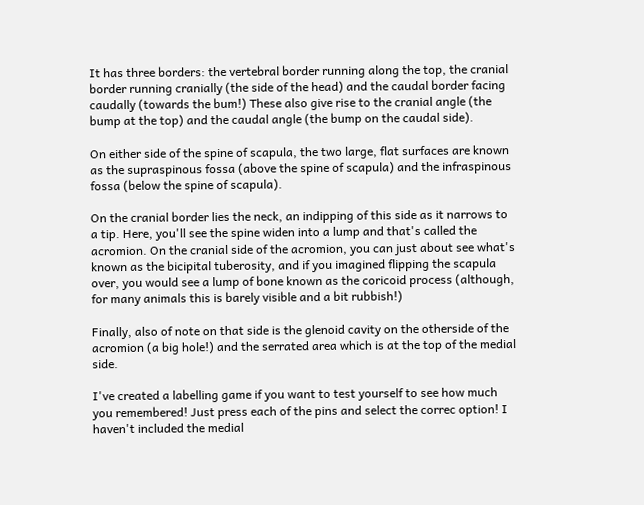It has three borders: the vertebral border running along the top, the cranial border running cranially (the side of the head) and the caudal border facing caudally (towards the bum!) These also give rise to the cranial angle (the bump at the top) and the caudal angle (the bump on the caudal side).

On either side of the spine of scapula, the two large, flat surfaces are known as the supraspinous fossa (above the spine of scapula) and the infraspinous fossa (below the spine of scapula).

On the cranial border lies the neck, an indipping of this side as it narrows to a tip. Here, you'll see the spine widen into a lump and that's called the acromion. On the cranial side of the acromion, you can just about see what's known as the bicipital tuberosity, and if you imagined flipping the scapula over, you would see a lump of bone known as the coricoid process (although, for many animals this is barely visible and a bit rubbish!)

Finally, also of note on that side is the glenoid cavity on the otherside of the acromion (a big hole!) and the serrated area which is at the top of the medial side.

I've created a labelling game if you want to test yourself to see how much you remembered! Just press each of the pins and select the correc option! I haven't included the medial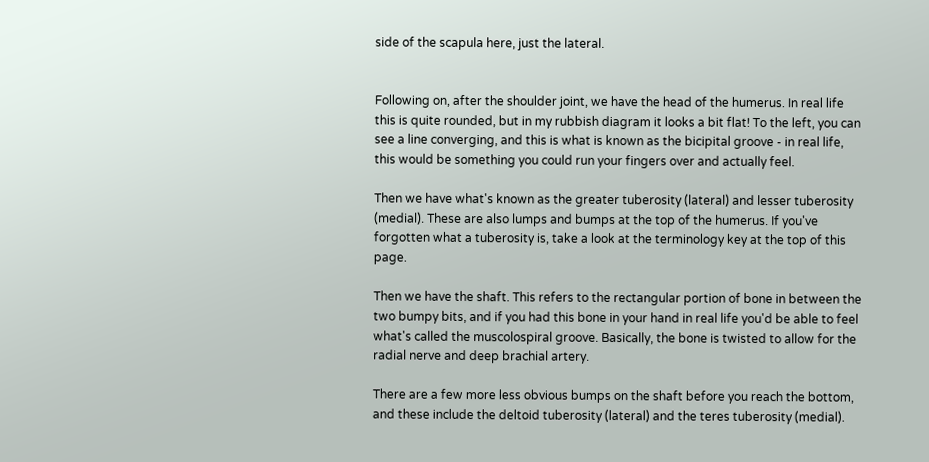side of the scapula here, just the lateral.


Following on, after the shoulder joint, we have the head of the humerus. In real life this is quite rounded, but in my rubbish diagram it looks a bit flat! To the left, you can see a line converging, and this is what is known as the bicipital groove - in real life, this would be something you could run your fingers over and actually feel.

Then we have what's known as the greater tuberosity (lateral) and lesser tuberosity (medial). These are also lumps and bumps at the top of the humerus. If you've forgotten what a tuberosity is, take a look at the terminology key at the top of this page.

Then we have the shaft. This refers to the rectangular portion of bone in between the two bumpy bits, and if you had this bone in your hand in real life you'd be able to feel what's called the muscolospiral groove. Basically, the bone is twisted to allow for the radial nerve and deep brachial artery.

There are a few more less obvious bumps on the shaft before you reach the bottom, and these include the deltoid tuberosity (lateral) and the teres tuberosity (medial).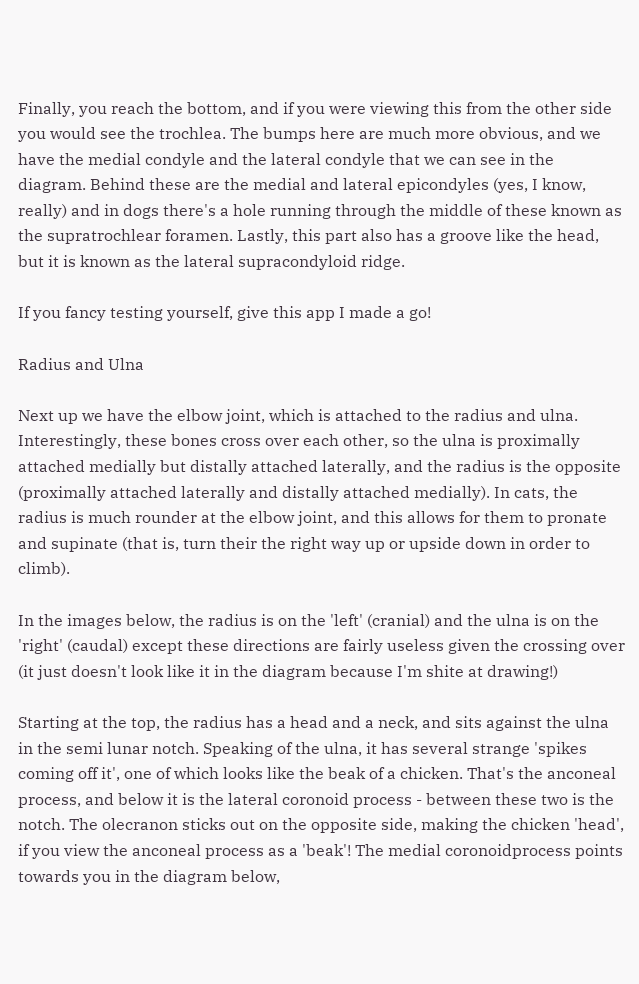Finally, you reach the bottom, and if you were viewing this from the other side you would see the trochlea. The bumps here are much more obvious, and we have the medial condyle and the lateral condyle that we can see in the diagram. Behind these are the medial and lateral epicondyles (yes, I know, really) and in dogs there's a hole running through the middle of these known as the supratrochlear foramen. Lastly, this part also has a groove like the head, but it is known as the lateral supracondyloid ridge.

If you fancy testing yourself, give this app I made a go!

Radius and Ulna

Next up we have the elbow joint, which is attached to the radius and ulna. Interestingly, these bones cross over each other, so the ulna is proximally attached medially but distally attached laterally, and the radius is the opposite (proximally attached laterally and distally attached medially). In cats, the radius is much rounder at the elbow joint, and this allows for them to pronate and supinate (that is, turn their the right way up or upside down in order to climb).

In the images below, the radius is on the 'left' (cranial) and the ulna is on the 'right' (caudal) except these directions are fairly useless given the crossing over (it just doesn't look like it in the diagram because I'm shite at drawing!)

Starting at the top, the radius has a head and a neck, and sits against the ulna in the semi lunar notch. Speaking of the ulna, it has several strange 'spikes coming off it', one of which looks like the beak of a chicken. That's the anconeal process, and below it is the lateral coronoid process - between these two is the notch. The olecranon sticks out on the opposite side, making the chicken 'head', if you view the anconeal process as a 'beak'! The medial coronoidprocess points towards you in the diagram below,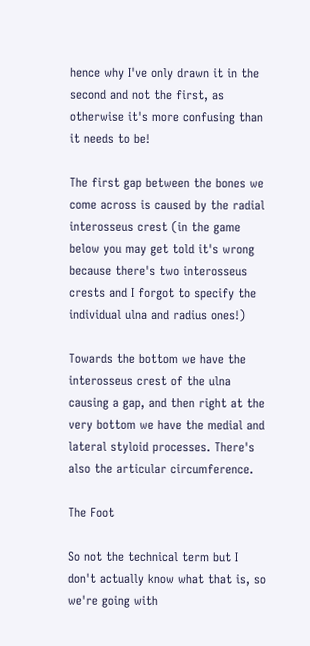hence why I've only drawn it in the second and not the first, as otherwise it's more confusing than it needs to be!

The first gap between the bones we come across is caused by the radial interosseus crest (in the game below you may get told it's wrong because there's two interosseus crests and I forgot to specify the individual ulna and radius ones!)

Towards the bottom we have the interosseus crest of the ulna causing a gap, and then right at the very bottom we have the medial and lateral styloid processes. There's also the articular circumference.

The Foot

So not the technical term but I don't actually know what that is, so we're going with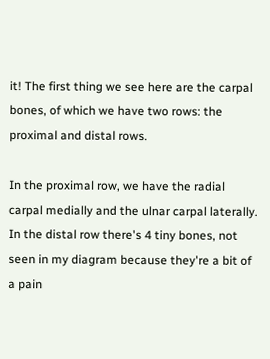it! The first thing we see here are the carpal bones, of which we have two rows: the proximal and distal rows.

In the proximal row, we have the radial carpal medially and the ulnar carpal laterally. In the distal row there's 4 tiny bones, not seen in my diagram because they're a bit of a pain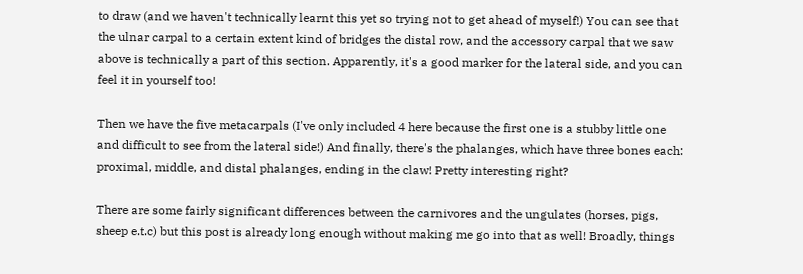to draw (and we haven't technically learnt this yet so trying not to get ahead of myself!) You can see that the ulnar carpal to a certain extent kind of bridges the distal row, and the accessory carpal that we saw above is technically a part of this section. Apparently, it's a good marker for the lateral side, and you can feel it in yourself too!

Then we have the five metacarpals (I've only included 4 here because the first one is a stubby little one and difficult to see from the lateral side!) And finally, there's the phalanges, which have three bones each: proximal, middle, and distal phalanges, ending in the claw! Pretty interesting right?

There are some fairly significant differences between the carnivores and the ungulates (horses, pigs, sheep e.t.c) but this post is already long enough without making me go into that as well! Broadly, things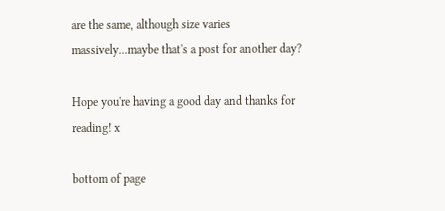are the same, although size varies massively...maybe that's a post for another day?

Hope you're having a good day and thanks for reading! x

bottom of page